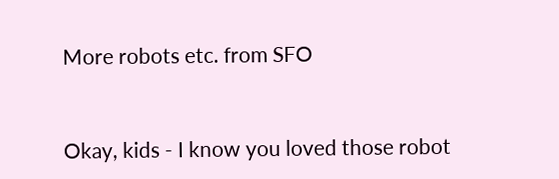More robots etc. from SFO


Okay, kids - I know you loved those robot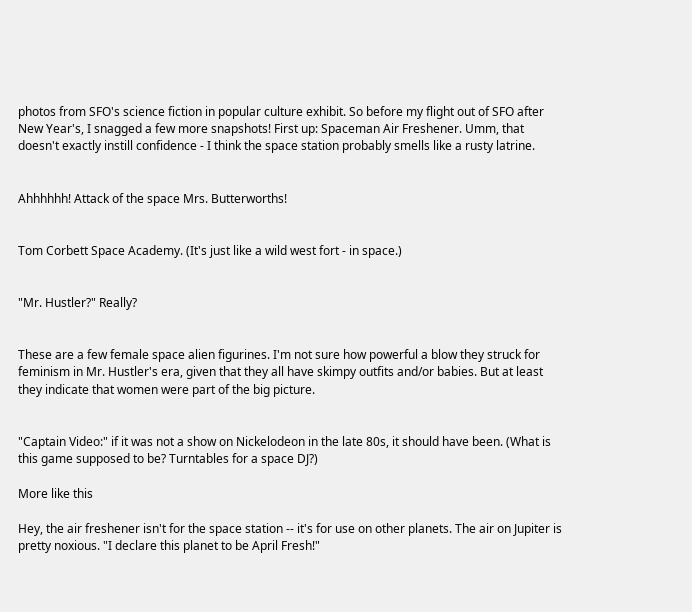photos from SFO's science fiction in popular culture exhibit. So before my flight out of SFO after New Year's, I snagged a few more snapshots! First up: Spaceman Air Freshener. Umm, that doesn't exactly instill confidence - I think the space station probably smells like a rusty latrine.


Ahhhhhh! Attack of the space Mrs. Butterworths!


Tom Corbett Space Academy. (It's just like a wild west fort - in space.)


"Mr. Hustler?" Really?


These are a few female space alien figurines. I'm not sure how powerful a blow they struck for feminism in Mr. Hustler's era, given that they all have skimpy outfits and/or babies. But at least they indicate that women were part of the big picture.


"Captain Video:" if it was not a show on Nickelodeon in the late 80s, it should have been. (What is this game supposed to be? Turntables for a space DJ?)

More like this

Hey, the air freshener isn't for the space station -- it's for use on other planets. The air on Jupiter is pretty noxious. "I declare this planet to be April Fresh!"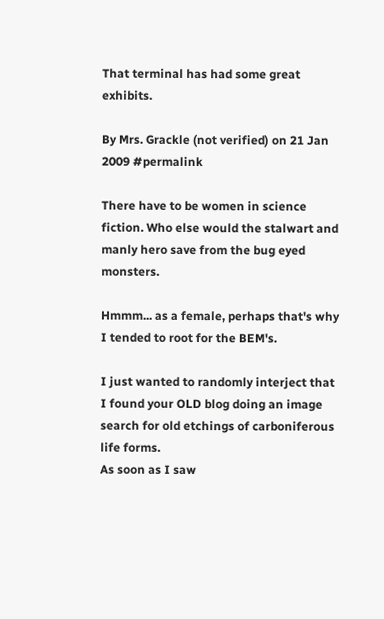That terminal has had some great exhibits.

By Mrs. Grackle (not verified) on 21 Jan 2009 #permalink

There have to be women in science fiction. Who else would the stalwart and manly hero save from the bug eyed monsters.

Hmmm... as a female, perhaps that's why I tended to root for the BEM's.

I just wanted to randomly interject that I found your OLD blog doing an image search for old etchings of carboniferous life forms.
As soon as I saw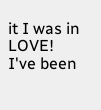it I was in LOVE!
I've been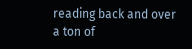reading back and over a ton of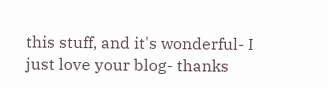this stuff, and it's wonderful- I just love your blog- thanks